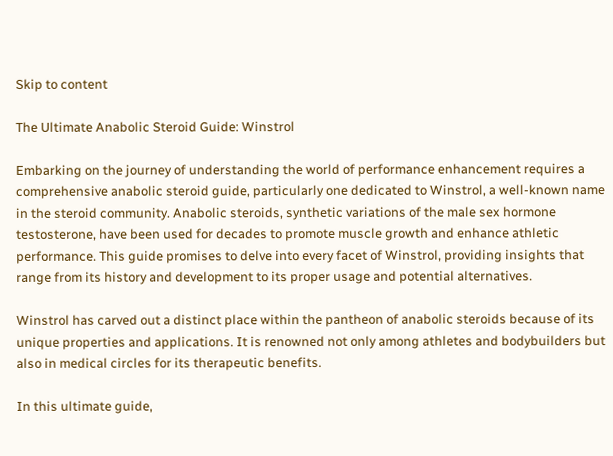Skip to content

The Ultimate Anabolic Steroid Guide: Winstrol

Embarking on the journey of understanding the world of performance enhancement requires a comprehensive anabolic steroid guide, particularly one dedicated to Winstrol, a well-known name in the steroid community. Anabolic steroids, synthetic variations of the male sex hormone testosterone, have been used for decades to promote muscle growth and enhance athletic performance. This guide promises to delve into every facet of Winstrol, providing insights that range from its history and development to its proper usage and potential alternatives.

Winstrol has carved out a distinct place within the pantheon of anabolic steroids because of its unique properties and applications. It is renowned not only among athletes and bodybuilders but also in medical circles for its therapeutic benefits.

In this ultimate guide,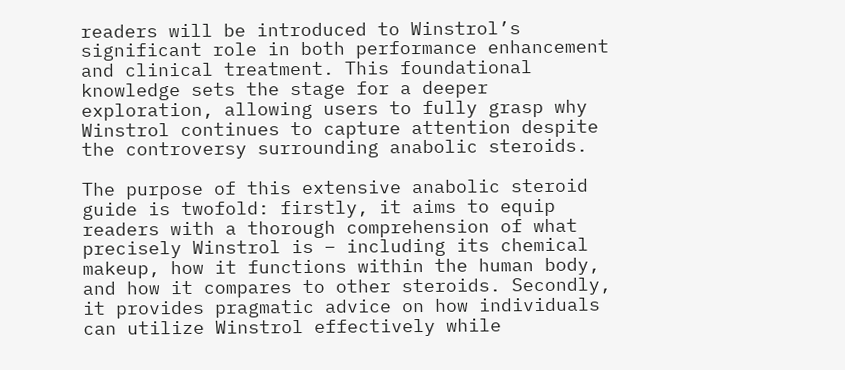readers will be introduced to Winstrol’s significant role in both performance enhancement and clinical treatment. This foundational knowledge sets the stage for a deeper exploration, allowing users to fully grasp why Winstrol continues to capture attention despite the controversy surrounding anabolic steroids.

The purpose of this extensive anabolic steroid guide is twofold: firstly, it aims to equip readers with a thorough comprehension of what precisely Winstrol is – including its chemical makeup, how it functions within the human body, and how it compares to other steroids. Secondly, it provides pragmatic advice on how individuals can utilize Winstrol effectively while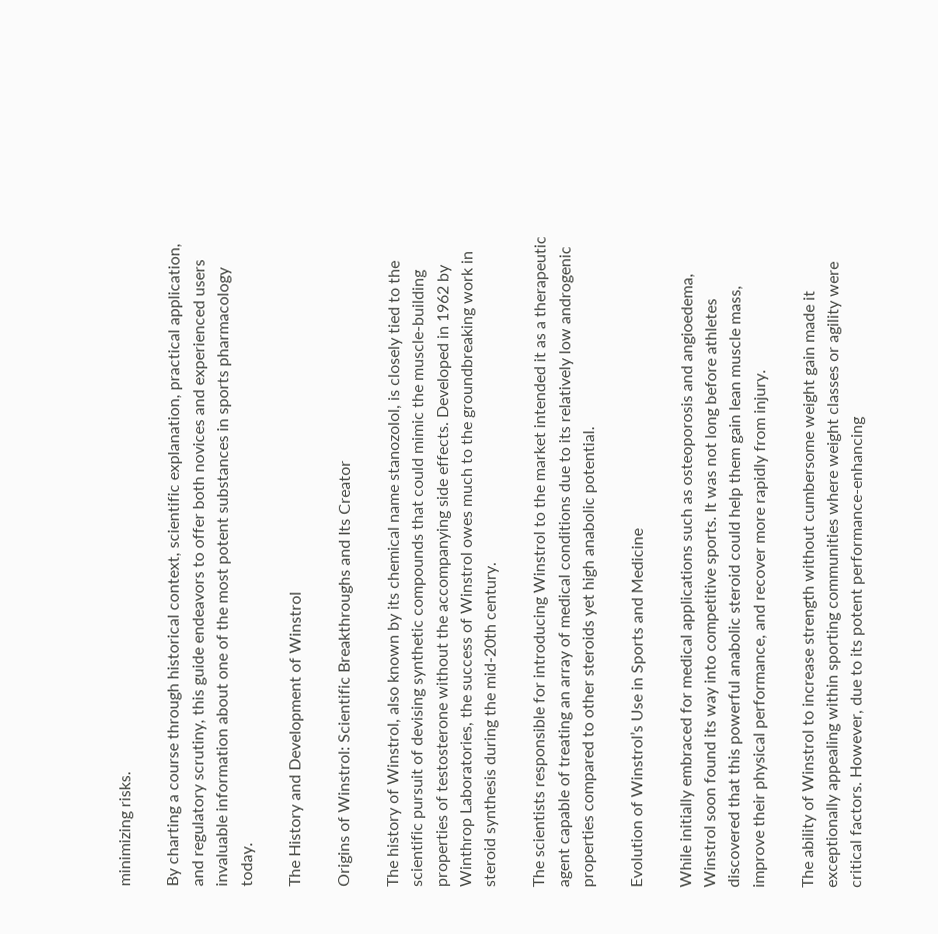minimizing risks.

By charting a course through historical context, scientific explanation, practical application, and regulatory scrutiny, this guide endeavors to offer both novices and experienced users invaluable information about one of the most potent substances in sports pharmacology today.

The History and Development of Winstrol

Origins of Winstrol: Scientific Breakthroughs and Its Creator

The history of Winstrol, also known by its chemical name stanozolol, is closely tied to the scientific pursuit of devising synthetic compounds that could mimic the muscle-building properties of testosterone without the accompanying side effects. Developed in 1962 by Winthrop Laboratories, the success of Winstrol owes much to the groundbreaking work in steroid synthesis during the mid-20th century.

The scientists responsible for introducing Winstrol to the market intended it as a therapeutic agent capable of treating an array of medical conditions due to its relatively low androgenic properties compared to other steroids yet high anabolic potential.

Evolution of Winstrol’s Use in Sports and Medicine

While initially embraced for medical applications such as osteoporosis and angioedema, Winstrol soon found its way into competitive sports. It was not long before athletes discovered that this powerful anabolic steroid could help them gain lean muscle mass, improve their physical performance, and recover more rapidly from injury.

The ability of Winstrol to increase strength without cumbersome weight gain made it exceptionally appealing within sporting communities where weight classes or agility were critical factors. However, due to its potent performance-enhancing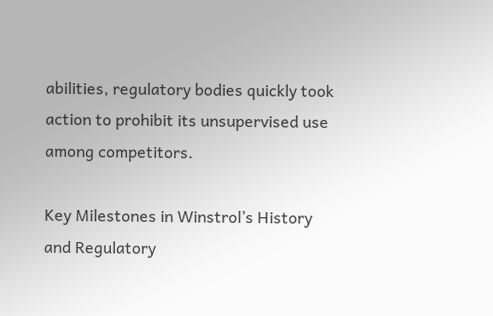abilities, regulatory bodies quickly took action to prohibit its unsupervised use among competitors.

Key Milestones in Winstrol’s History and Regulatory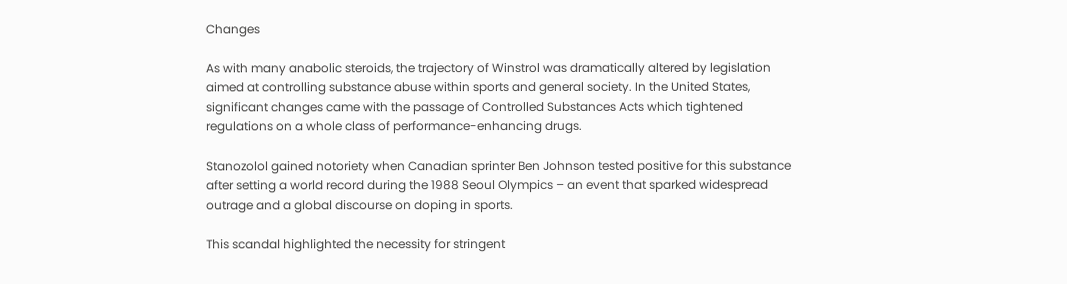Changes

As with many anabolic steroids, the trajectory of Winstrol was dramatically altered by legislation aimed at controlling substance abuse within sports and general society. In the United States, significant changes came with the passage of Controlled Substances Acts which tightened regulations on a whole class of performance-enhancing drugs.

Stanozolol gained notoriety when Canadian sprinter Ben Johnson tested positive for this substance after setting a world record during the 1988 Seoul Olympics – an event that sparked widespread outrage and a global discourse on doping in sports.

This scandal highlighted the necessity for stringent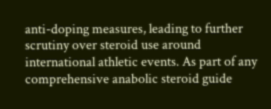anti-doping measures, leading to further scrutiny over steroid use around international athletic events. As part of any comprehensive anabolic steroid guide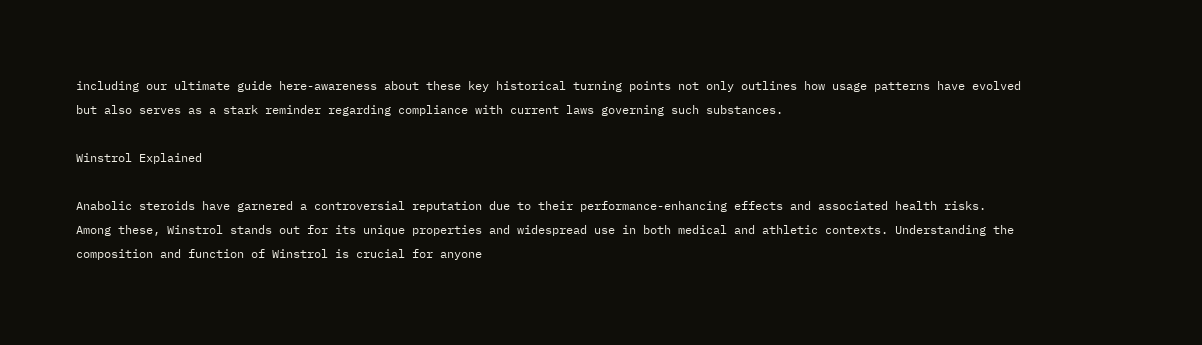including our ultimate guide here-awareness about these key historical turning points not only outlines how usage patterns have evolved but also serves as a stark reminder regarding compliance with current laws governing such substances.

Winstrol Explained

Anabolic steroids have garnered a controversial reputation due to their performance-enhancing effects and associated health risks. Among these, Winstrol stands out for its unique properties and widespread use in both medical and athletic contexts. Understanding the composition and function of Winstrol is crucial for anyone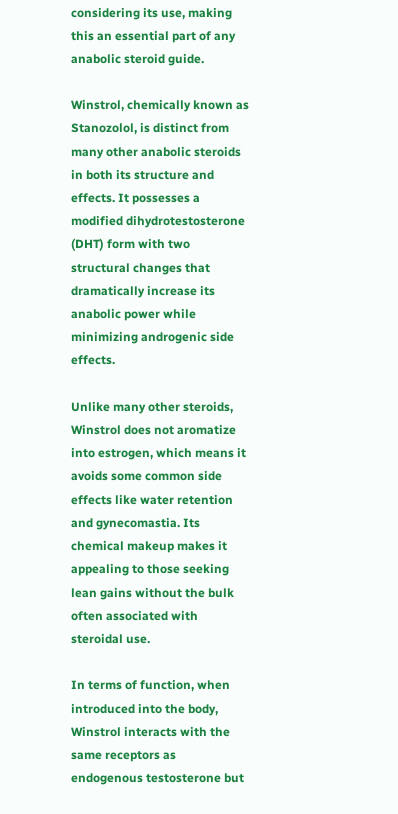considering its use, making this an essential part of any anabolic steroid guide.

Winstrol, chemically known as Stanozolol, is distinct from many other anabolic steroids in both its structure and effects. It possesses a modified dihydrotestosterone (DHT) form with two structural changes that dramatically increase its anabolic power while minimizing androgenic side effects.

Unlike many other steroids, Winstrol does not aromatize into estrogen, which means it avoids some common side effects like water retention and gynecomastia. Its chemical makeup makes it appealing to those seeking lean gains without the bulk often associated with steroidal use.

In terms of function, when introduced into the body, Winstrol interacts with the same receptors as endogenous testosterone but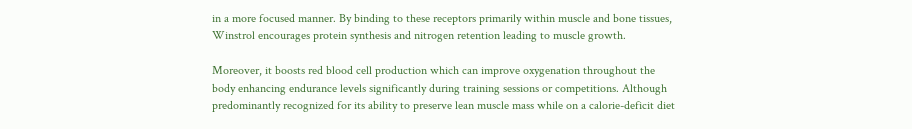in a more focused manner. By binding to these receptors primarily within muscle and bone tissues, Winstrol encourages protein synthesis and nitrogen retention leading to muscle growth.

Moreover, it boosts red blood cell production which can improve oxygenation throughout the body enhancing endurance levels significantly during training sessions or competitions. Although predominantly recognized for its ability to preserve lean muscle mass while on a calorie-deficit diet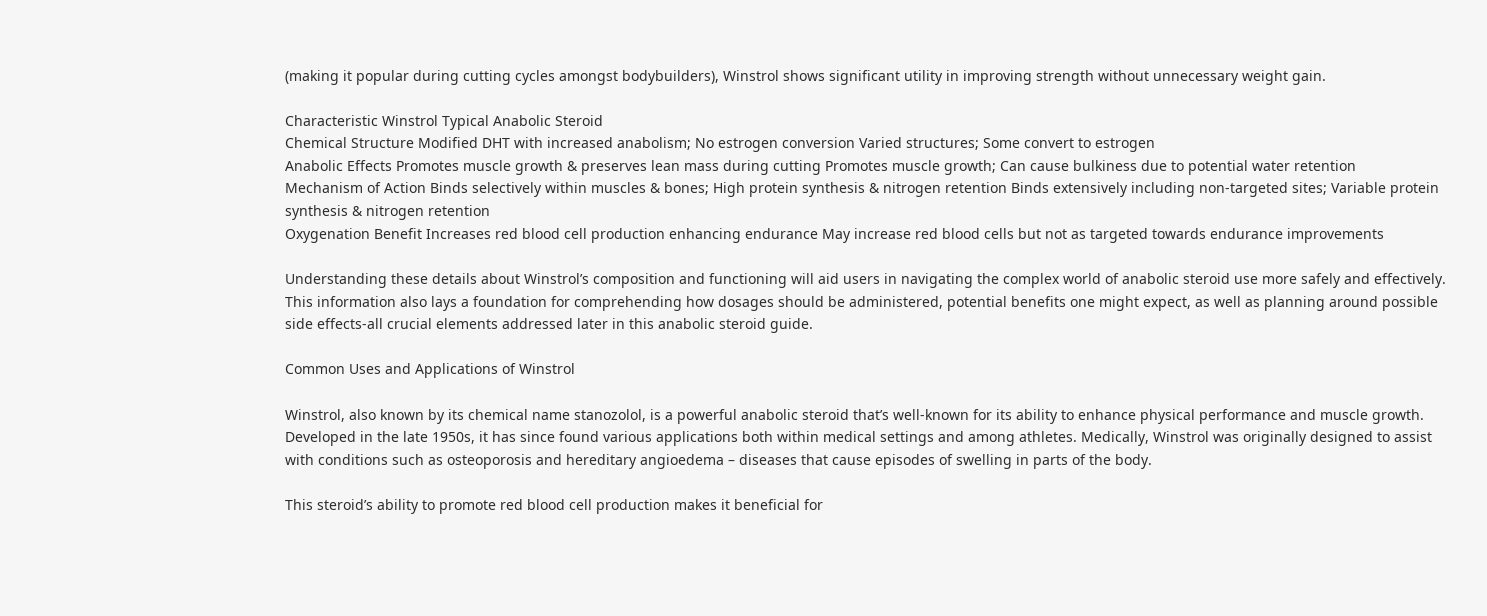(making it popular during cutting cycles amongst bodybuilders), Winstrol shows significant utility in improving strength without unnecessary weight gain.

Characteristic Winstrol Typical Anabolic Steroid
Chemical Structure Modified DHT with increased anabolism; No estrogen conversion Varied structures; Some convert to estrogen
Anabolic Effects Promotes muscle growth & preserves lean mass during cutting Promotes muscle growth; Can cause bulkiness due to potential water retention
Mechanism of Action Binds selectively within muscles & bones; High protein synthesis & nitrogen retention Binds extensively including non-targeted sites; Variable protein synthesis & nitrogen retention
Oxygenation Benefit Increases red blood cell production enhancing endurance May increase red blood cells but not as targeted towards endurance improvements

Understanding these details about Winstrol’s composition and functioning will aid users in navigating the complex world of anabolic steroid use more safely and effectively. This information also lays a foundation for comprehending how dosages should be administered, potential benefits one might expect, as well as planning around possible side effects-all crucial elements addressed later in this anabolic steroid guide.

Common Uses and Applications of Winstrol

Winstrol, also known by its chemical name stanozolol, is a powerful anabolic steroid that’s well-known for its ability to enhance physical performance and muscle growth. Developed in the late 1950s, it has since found various applications both within medical settings and among athletes. Medically, Winstrol was originally designed to assist with conditions such as osteoporosis and hereditary angioedema – diseases that cause episodes of swelling in parts of the body.

This steroid’s ability to promote red blood cell production makes it beneficial for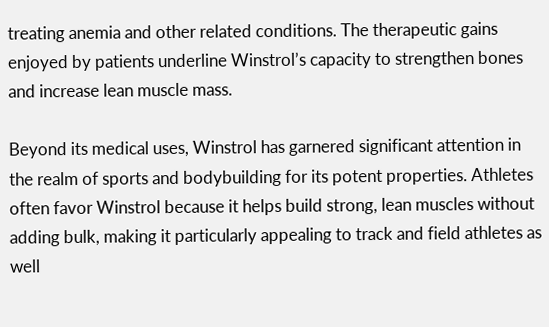treating anemia and other related conditions. The therapeutic gains enjoyed by patients underline Winstrol’s capacity to strengthen bones and increase lean muscle mass.

Beyond its medical uses, Winstrol has garnered significant attention in the realm of sports and bodybuilding for its potent properties. Athletes often favor Winstrol because it helps build strong, lean muscles without adding bulk, making it particularly appealing to track and field athletes as well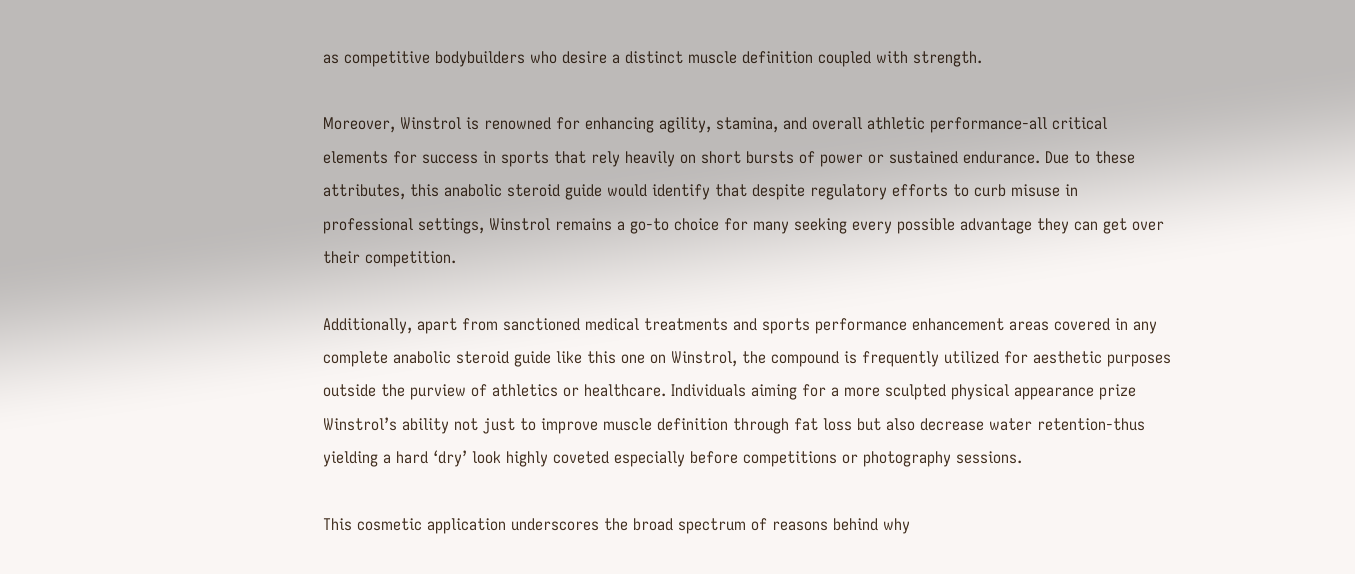as competitive bodybuilders who desire a distinct muscle definition coupled with strength.

Moreover, Winstrol is renowned for enhancing agility, stamina, and overall athletic performance-all critical elements for success in sports that rely heavily on short bursts of power or sustained endurance. Due to these attributes, this anabolic steroid guide would identify that despite regulatory efforts to curb misuse in professional settings, Winstrol remains a go-to choice for many seeking every possible advantage they can get over their competition.

Additionally, apart from sanctioned medical treatments and sports performance enhancement areas covered in any complete anabolic steroid guide like this one on Winstrol, the compound is frequently utilized for aesthetic purposes outside the purview of athletics or healthcare. Individuals aiming for a more sculpted physical appearance prize Winstrol’s ability not just to improve muscle definition through fat loss but also decrease water retention-thus yielding a hard ‘dry’ look highly coveted especially before competitions or photography sessions.

This cosmetic application underscores the broad spectrum of reasons behind why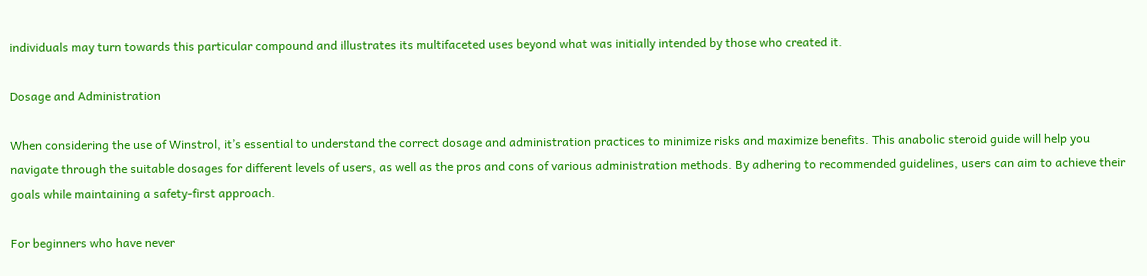individuals may turn towards this particular compound and illustrates its multifaceted uses beyond what was initially intended by those who created it.

Dosage and Administration

When considering the use of Winstrol, it’s essential to understand the correct dosage and administration practices to minimize risks and maximize benefits. This anabolic steroid guide will help you navigate through the suitable dosages for different levels of users, as well as the pros and cons of various administration methods. By adhering to recommended guidelines, users can aim to achieve their goals while maintaining a safety-first approach.

For beginners who have never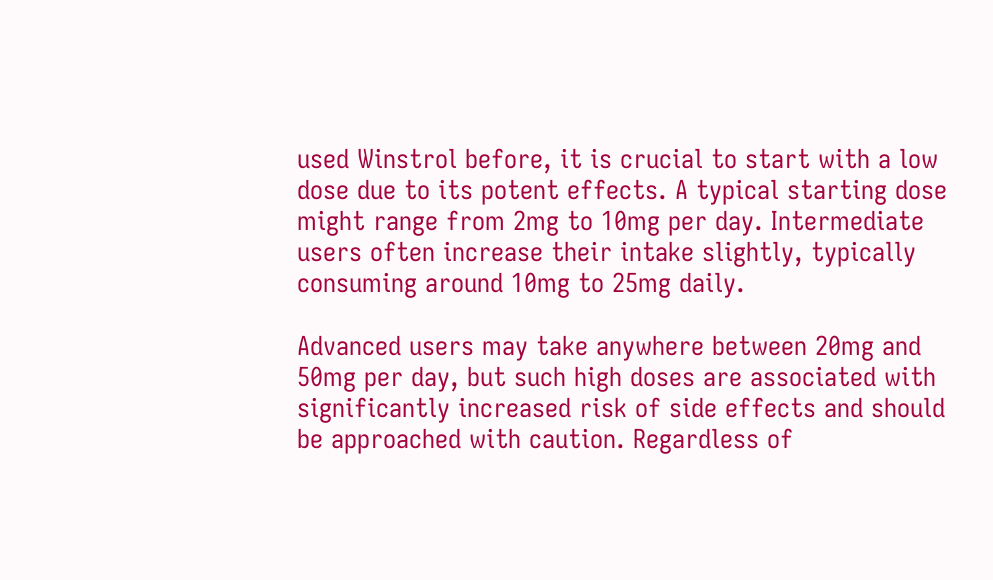used Winstrol before, it is crucial to start with a low dose due to its potent effects. A typical starting dose might range from 2mg to 10mg per day. Intermediate users often increase their intake slightly, typically consuming around 10mg to 25mg daily.

Advanced users may take anywhere between 20mg and 50mg per day, but such high doses are associated with significantly increased risk of side effects and should be approached with caution. Regardless of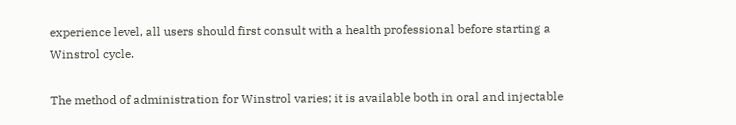experience level, all users should first consult with a health professional before starting a Winstrol cycle.

The method of administration for Winstrol varies; it is available both in oral and injectable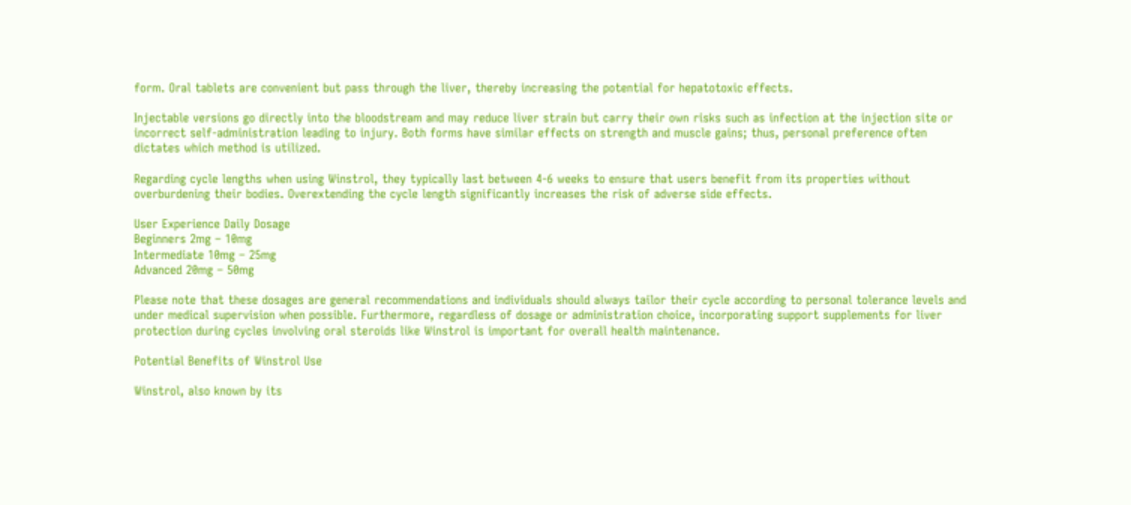form. Oral tablets are convenient but pass through the liver, thereby increasing the potential for hepatotoxic effects.

Injectable versions go directly into the bloodstream and may reduce liver strain but carry their own risks such as infection at the injection site or incorrect self-administration leading to injury. Both forms have similar effects on strength and muscle gains; thus, personal preference often dictates which method is utilized.

Regarding cycle lengths when using Winstrol, they typically last between 4-6 weeks to ensure that users benefit from its properties without overburdening their bodies. Overextending the cycle length significantly increases the risk of adverse side effects.

User Experience Daily Dosage
Beginners 2mg – 10mg
Intermediate 10mg – 25mg
Advanced 20mg – 50mg

Please note that these dosages are general recommendations and individuals should always tailor their cycle according to personal tolerance levels and under medical supervision when possible. Furthermore, regardless of dosage or administration choice, incorporating support supplements for liver protection during cycles involving oral steroids like Winstrol is important for overall health maintenance.

Potential Benefits of Winstrol Use

Winstrol, also known by its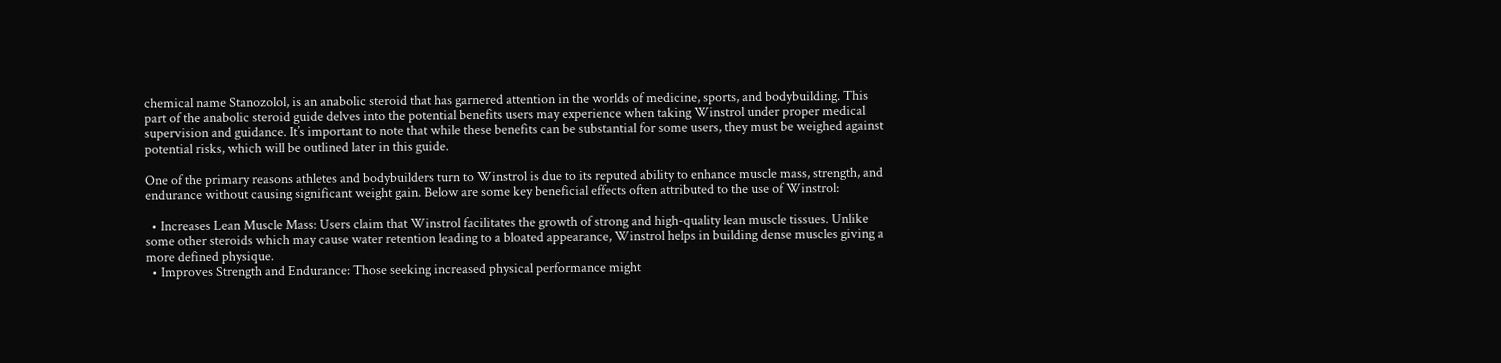chemical name Stanozolol, is an anabolic steroid that has garnered attention in the worlds of medicine, sports, and bodybuilding. This part of the anabolic steroid guide delves into the potential benefits users may experience when taking Winstrol under proper medical supervision and guidance. It’s important to note that while these benefits can be substantial for some users, they must be weighed against potential risks, which will be outlined later in this guide.

One of the primary reasons athletes and bodybuilders turn to Winstrol is due to its reputed ability to enhance muscle mass, strength, and endurance without causing significant weight gain. Below are some key beneficial effects often attributed to the use of Winstrol:

  • Increases Lean Muscle Mass: Users claim that Winstrol facilitates the growth of strong and high-quality lean muscle tissues. Unlike some other steroids which may cause water retention leading to a bloated appearance, Winstrol helps in building dense muscles giving a more defined physique.
  • Improves Strength and Endurance: Those seeking increased physical performance might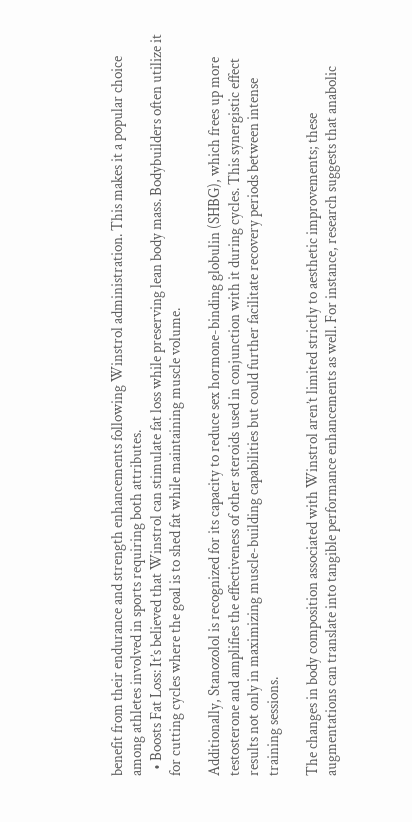benefit from their endurance and strength enhancements following Winstrol administration. This makes it a popular choice among athletes involved in sports requiring both attributes.
  • Boosts Fat Loss: It’s believed that Winstrol can stimulate fat loss while preserving lean body mass. Bodybuilders often utilize it for cutting cycles where the goal is to shed fat while maintaining muscle volume.

Additionally, Stanozolol is recognized for its capacity to reduce sex hormone-binding globulin (SHBG), which frees up more testosterone and amplifies the effectiveness of other steroids used in conjunction with it during cycles. This synergistic effect results not only in maximizing muscle-building capabilities but could further facilitate recovery periods between intense training sessions.

The changes in body composition associated with Winstrol aren’t limited strictly to aesthetic improvements; these augmentations can translate into tangible performance enhancements as well. For instance, research suggests that anabolic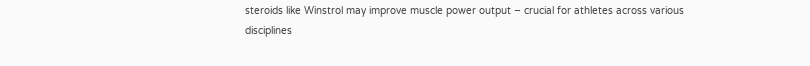steroids like Winstrol may improve muscle power output – crucial for athletes across various disciplines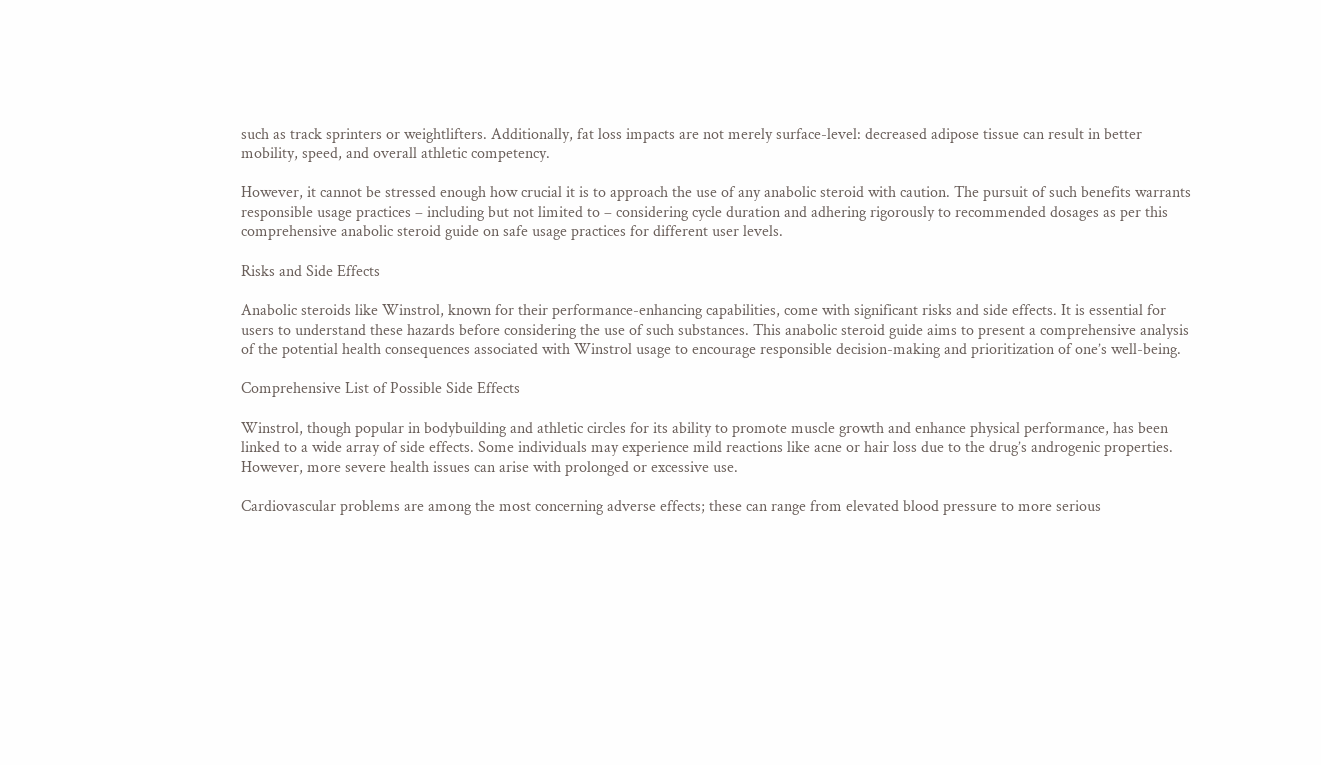such as track sprinters or weightlifters. Additionally, fat loss impacts are not merely surface-level: decreased adipose tissue can result in better mobility, speed, and overall athletic competency.

However, it cannot be stressed enough how crucial it is to approach the use of any anabolic steroid with caution. The pursuit of such benefits warrants responsible usage practices – including but not limited to – considering cycle duration and adhering rigorously to recommended dosages as per this comprehensive anabolic steroid guide on safe usage practices for different user levels.

Risks and Side Effects

Anabolic steroids like Winstrol, known for their performance-enhancing capabilities, come with significant risks and side effects. It is essential for users to understand these hazards before considering the use of such substances. This anabolic steroid guide aims to present a comprehensive analysis of the potential health consequences associated with Winstrol usage to encourage responsible decision-making and prioritization of one’s well-being.

Comprehensive List of Possible Side Effects

Winstrol, though popular in bodybuilding and athletic circles for its ability to promote muscle growth and enhance physical performance, has been linked to a wide array of side effects. Some individuals may experience mild reactions like acne or hair loss due to the drug’s androgenic properties. However, more severe health issues can arise with prolonged or excessive use.

Cardiovascular problems are among the most concerning adverse effects; these can range from elevated blood pressure to more serious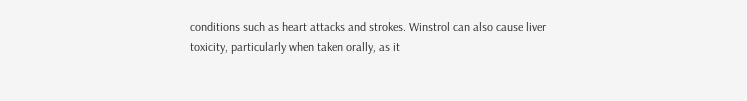conditions such as heart attacks and strokes. Winstrol can also cause liver toxicity, particularly when taken orally, as it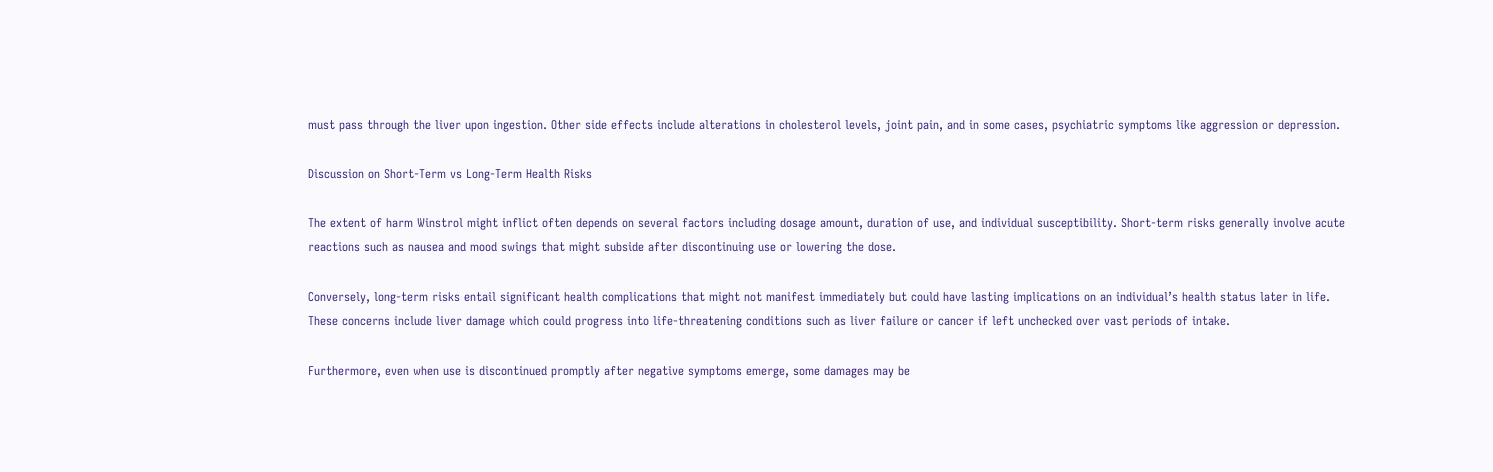must pass through the liver upon ingestion. Other side effects include alterations in cholesterol levels, joint pain, and in some cases, psychiatric symptoms like aggression or depression.

Discussion on Short-Term vs Long-Term Health Risks

The extent of harm Winstrol might inflict often depends on several factors including dosage amount, duration of use, and individual susceptibility. Short-term risks generally involve acute reactions such as nausea and mood swings that might subside after discontinuing use or lowering the dose.

Conversely, long-term risks entail significant health complications that might not manifest immediately but could have lasting implications on an individual’s health status later in life. These concerns include liver damage which could progress into life-threatening conditions such as liver failure or cancer if left unchecked over vast periods of intake.

Furthermore, even when use is discontinued promptly after negative symptoms emerge, some damages may be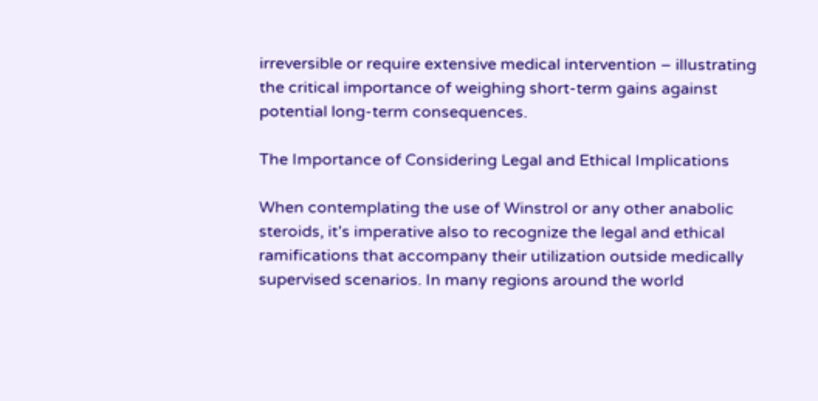irreversible or require extensive medical intervention – illustrating the critical importance of weighing short-term gains against potential long-term consequences.

The Importance of Considering Legal and Ethical Implications

When contemplating the use of Winstrol or any other anabolic steroids, it’s imperative also to recognize the legal and ethical ramifications that accompany their utilization outside medically supervised scenarios. In many regions around the world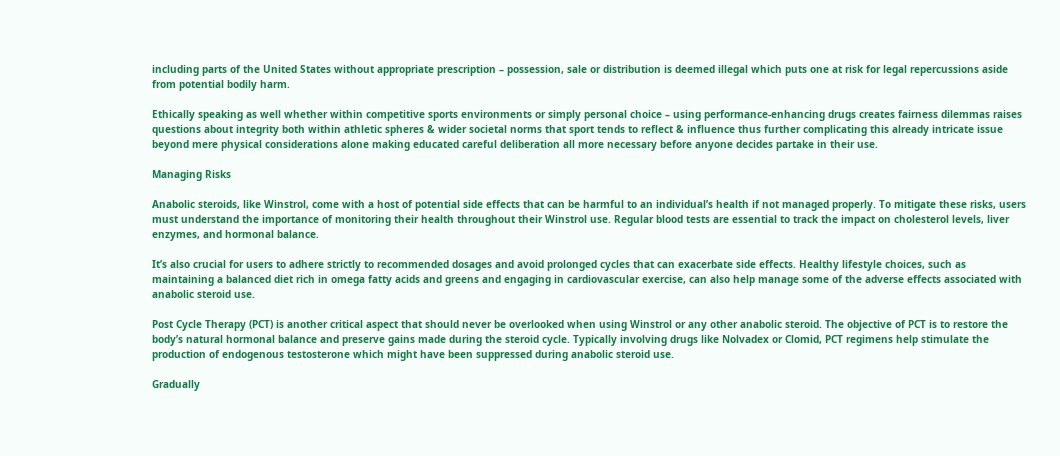including parts of the United States without appropriate prescription – possession, sale or distribution is deemed illegal which puts one at risk for legal repercussions aside from potential bodily harm.

Ethically speaking as well whether within competitive sports environments or simply personal choice – using performance-enhancing drugs creates fairness dilemmas raises questions about integrity both within athletic spheres & wider societal norms that sport tends to reflect & influence thus further complicating this already intricate issue beyond mere physical considerations alone making educated careful deliberation all more necessary before anyone decides partake in their use.

Managing Risks

Anabolic steroids, like Winstrol, come with a host of potential side effects that can be harmful to an individual’s health if not managed properly. To mitigate these risks, users must understand the importance of monitoring their health throughout their Winstrol use. Regular blood tests are essential to track the impact on cholesterol levels, liver enzymes, and hormonal balance.

It’s also crucial for users to adhere strictly to recommended dosages and avoid prolonged cycles that can exacerbate side effects. Healthy lifestyle choices, such as maintaining a balanced diet rich in omega fatty acids and greens and engaging in cardiovascular exercise, can also help manage some of the adverse effects associated with anabolic steroid use.

Post Cycle Therapy (PCT) is another critical aspect that should never be overlooked when using Winstrol or any other anabolic steroid. The objective of PCT is to restore the body’s natural hormonal balance and preserve gains made during the steroid cycle. Typically involving drugs like Nolvadex or Clomid, PCT regimens help stimulate the production of endogenous testosterone which might have been suppressed during anabolic steroid use.

Gradually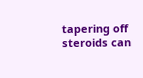tapering off steroids can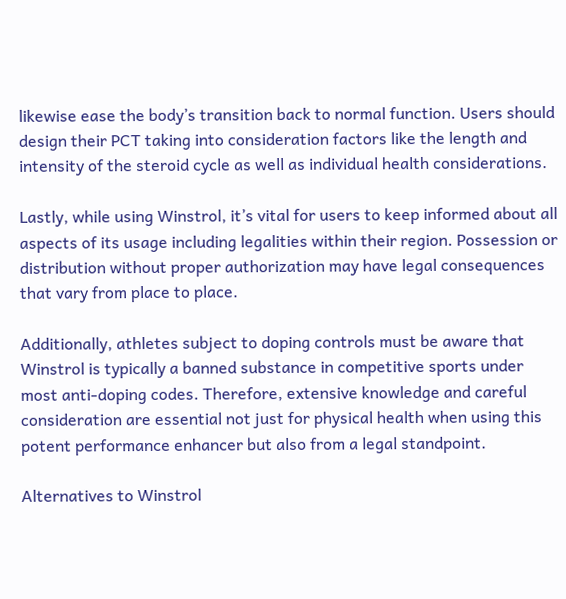likewise ease the body’s transition back to normal function. Users should design their PCT taking into consideration factors like the length and intensity of the steroid cycle as well as individual health considerations.

Lastly, while using Winstrol, it’s vital for users to keep informed about all aspects of its usage including legalities within their region. Possession or distribution without proper authorization may have legal consequences that vary from place to place.

Additionally, athletes subject to doping controls must be aware that Winstrol is typically a banned substance in competitive sports under most anti-doping codes. Therefore, extensive knowledge and careful consideration are essential not just for physical health when using this potent performance enhancer but also from a legal standpoint.

Alternatives to Winstrol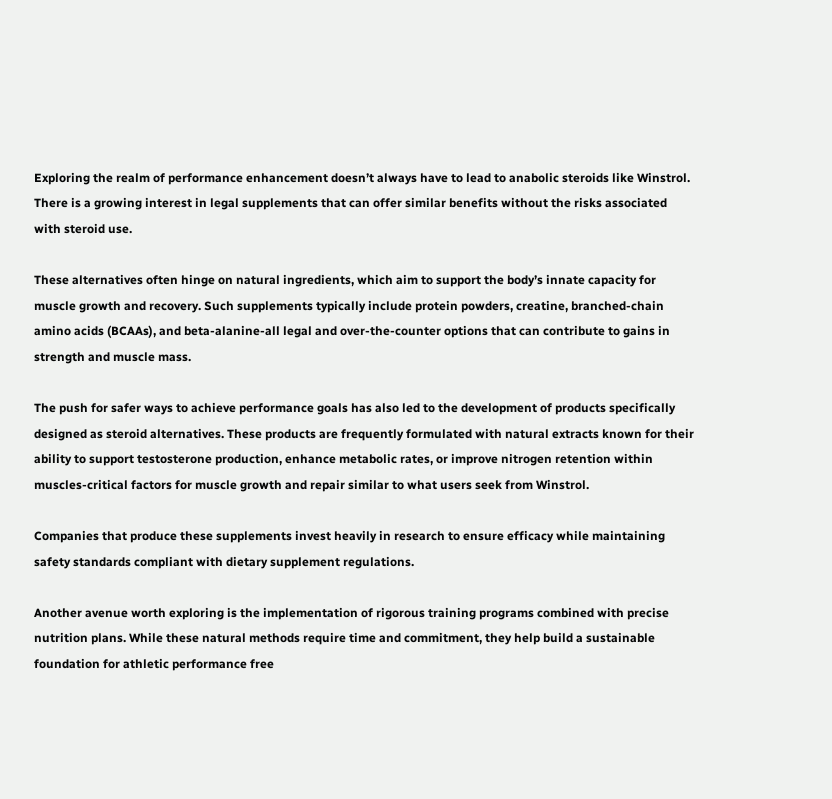Exploring the realm of performance enhancement doesn’t always have to lead to anabolic steroids like Winstrol. There is a growing interest in legal supplements that can offer similar benefits without the risks associated with steroid use.

These alternatives often hinge on natural ingredients, which aim to support the body’s innate capacity for muscle growth and recovery. Such supplements typically include protein powders, creatine, branched-chain amino acids (BCAAs), and beta-alanine-all legal and over-the-counter options that can contribute to gains in strength and muscle mass.

The push for safer ways to achieve performance goals has also led to the development of products specifically designed as steroid alternatives. These products are frequently formulated with natural extracts known for their ability to support testosterone production, enhance metabolic rates, or improve nitrogen retention within muscles-critical factors for muscle growth and repair similar to what users seek from Winstrol.

Companies that produce these supplements invest heavily in research to ensure efficacy while maintaining safety standards compliant with dietary supplement regulations.

Another avenue worth exploring is the implementation of rigorous training programs combined with precise nutrition plans. While these natural methods require time and commitment, they help build a sustainable foundation for athletic performance free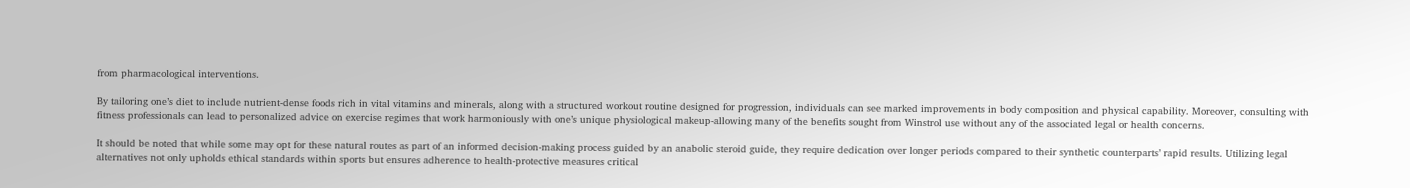from pharmacological interventions.

By tailoring one’s diet to include nutrient-dense foods rich in vital vitamins and minerals, along with a structured workout routine designed for progression, individuals can see marked improvements in body composition and physical capability. Moreover, consulting with fitness professionals can lead to personalized advice on exercise regimes that work harmoniously with one’s unique physiological makeup-allowing many of the benefits sought from Winstrol use without any of the associated legal or health concerns.

It should be noted that while some may opt for these natural routes as part of an informed decision-making process guided by an anabolic steroid guide, they require dedication over longer periods compared to their synthetic counterparts’ rapid results. Utilizing legal alternatives not only upholds ethical standards within sports but ensures adherence to health-protective measures critical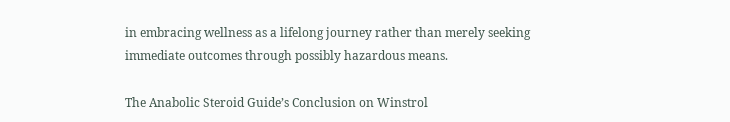in embracing wellness as a lifelong journey rather than merely seeking immediate outcomes through possibly hazardous means.

The Anabolic Steroid Guide’s Conclusion on Winstrol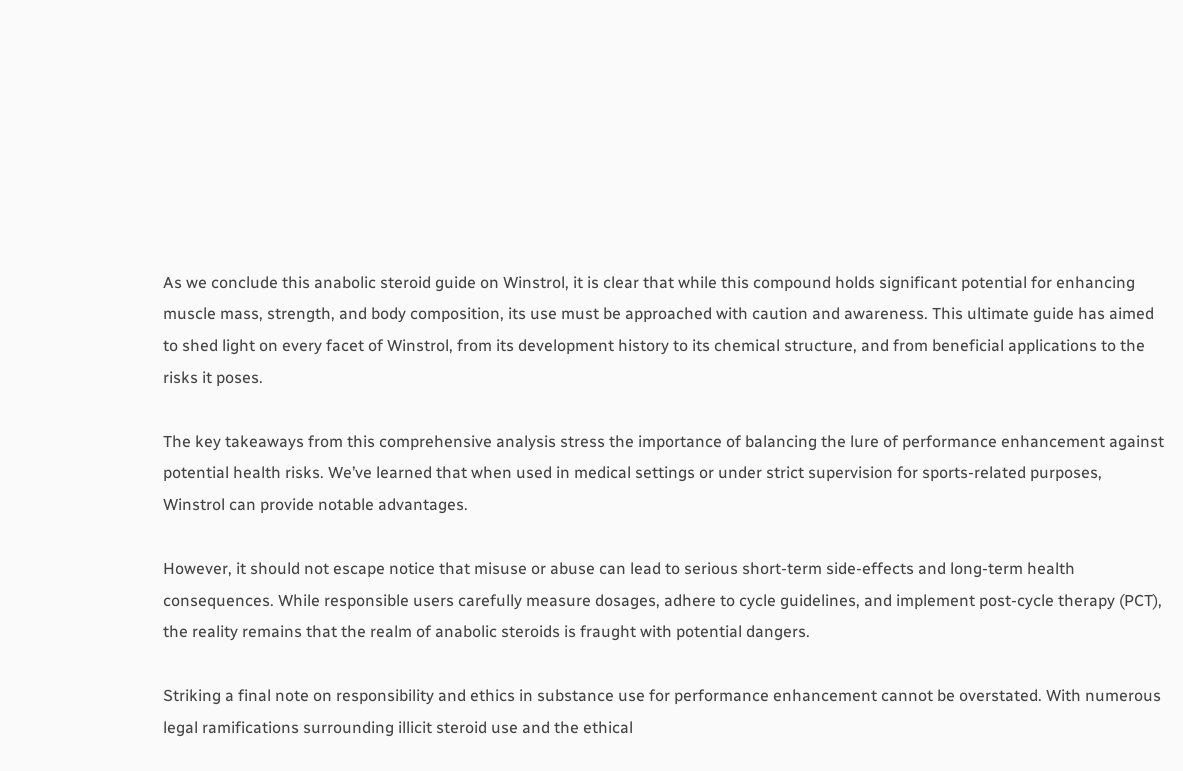As we conclude this anabolic steroid guide on Winstrol, it is clear that while this compound holds significant potential for enhancing muscle mass, strength, and body composition, its use must be approached with caution and awareness. This ultimate guide has aimed to shed light on every facet of Winstrol, from its development history to its chemical structure, and from beneficial applications to the risks it poses.

The key takeaways from this comprehensive analysis stress the importance of balancing the lure of performance enhancement against potential health risks. We’ve learned that when used in medical settings or under strict supervision for sports-related purposes, Winstrol can provide notable advantages.

However, it should not escape notice that misuse or abuse can lead to serious short-term side-effects and long-term health consequences. While responsible users carefully measure dosages, adhere to cycle guidelines, and implement post-cycle therapy (PCT), the reality remains that the realm of anabolic steroids is fraught with potential dangers.

Striking a final note on responsibility and ethics in substance use for performance enhancement cannot be overstated. With numerous legal ramifications surrounding illicit steroid use and the ethical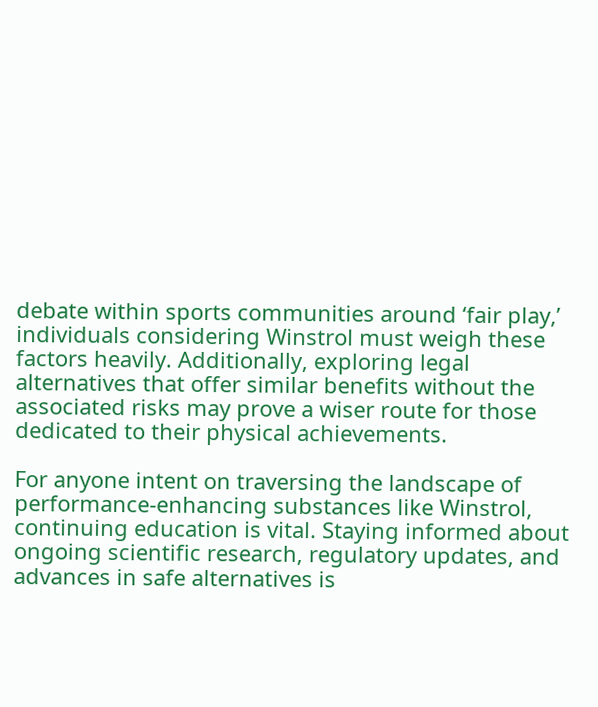debate within sports communities around ‘fair play,’ individuals considering Winstrol must weigh these factors heavily. Additionally, exploring legal alternatives that offer similar benefits without the associated risks may prove a wiser route for those dedicated to their physical achievements.

For anyone intent on traversing the landscape of performance-enhancing substances like Winstrol, continuing education is vital. Staying informed about ongoing scientific research, regulatory updates, and advances in safe alternatives is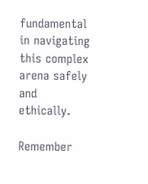fundamental in navigating this complex arena safely and ethically.

Remember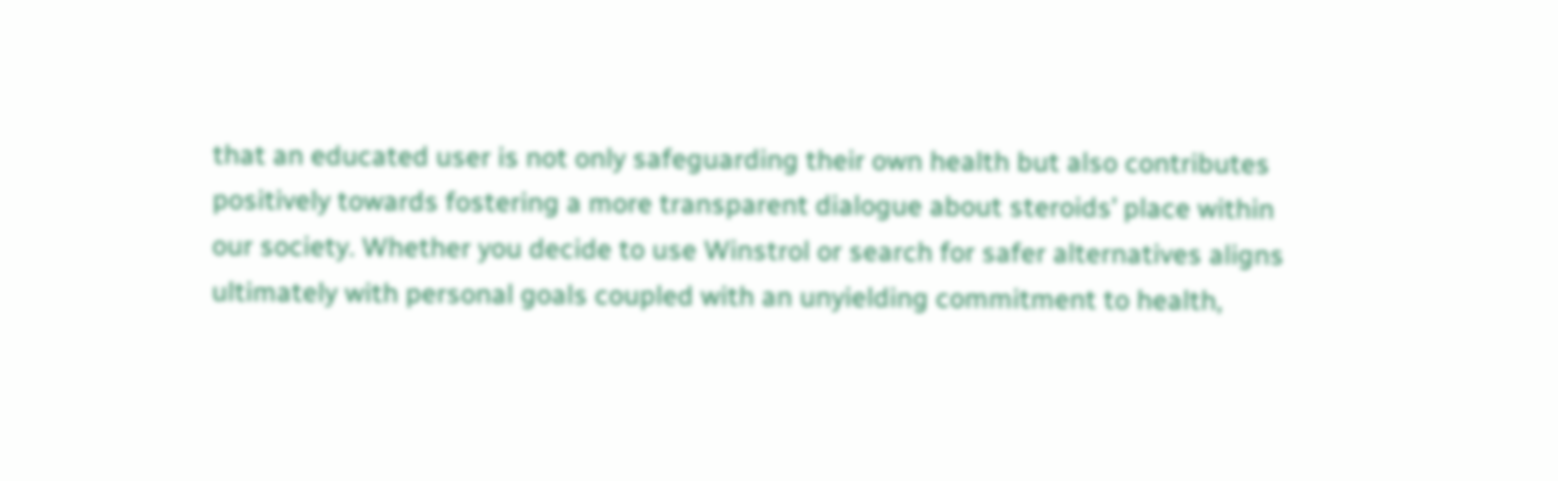that an educated user is not only safeguarding their own health but also contributes positively towards fostering a more transparent dialogue about steroids’ place within our society. Whether you decide to use Winstrol or search for safer alternatives aligns ultimately with personal goals coupled with an unyielding commitment to health,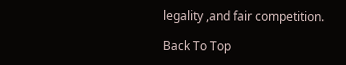legality ,and fair competition.

Back To Top